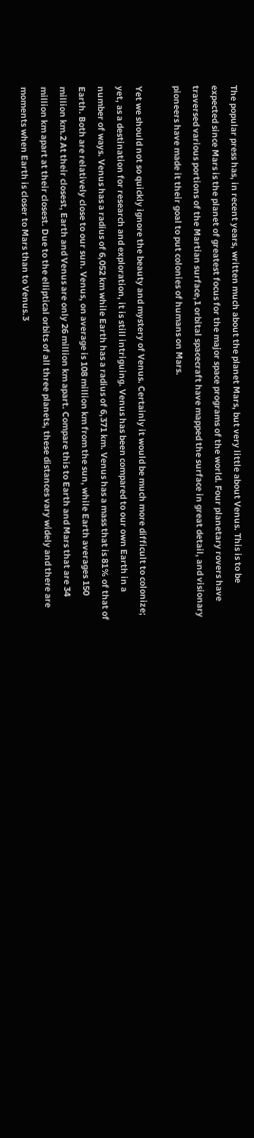The popular press has, in recent years, written much about the planet Mars, but very little about Venus. This is to be expected since Mars is the planet of greatest focus for the major space programs of the world. Four planetary rovers have traversed various portions of the Martian surface,1 orbital spacecraft have mapped the surface in great detail, and visionary pioneers have made it their goal to put colonies of humans on Mars.

Yet we should not so quickly ignore the beauty and mystery of Venus. Certainly it would be much more difficult to colonize; yet, as a destination for research and exploration, it is still intriguing. Venus has been compared to our own Earth in a number of ways. Venus has a radius of 6,052 km while Earth has a radius of 6,371 km. Venus has a mass that is 81% of that of Earth. Both are relatively close to our sun. Venus, on average is 108 million km from the sun, while Earth averages 150 million km.2 At their closest, Earth and Venus are only 26 million km apart. Compare this to Earth and Mars that are 34 million km apart at their closest. Due to the elliptical orbits of all three planets, these distances vary widely and there are moments when Earth is closer to Mars than to Venus.3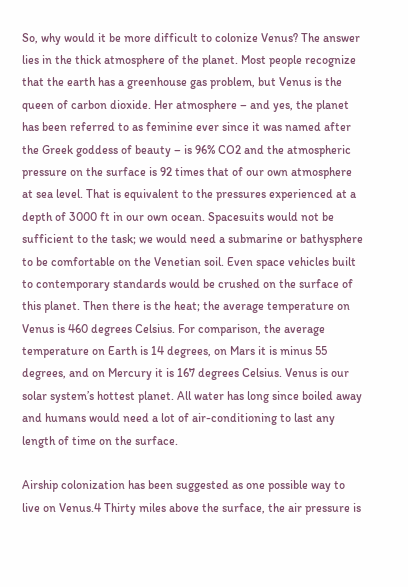So, why would it be more difficult to colonize Venus? The answer lies in the thick atmosphere of the planet. Most people recognize that the earth has a greenhouse gas problem, but Venus is the queen of carbon dioxide. Her atmosphere – and yes, the planet has been referred to as feminine ever since it was named after the Greek goddess of beauty – is 96% CO2 and the atmospheric pressure on the surface is 92 times that of our own atmosphere at sea level. That is equivalent to the pressures experienced at a depth of 3000 ft in our own ocean. Spacesuits would not be sufficient to the task; we would need a submarine or bathysphere to be comfortable on the Venetian soil. Even space vehicles built to contemporary standards would be crushed on the surface of this planet. Then there is the heat; the average temperature on Venus is 460 degrees Celsius. For comparison, the average temperature on Earth is 14 degrees, on Mars it is minus 55 degrees, and on Mercury it is 167 degrees Celsius. Venus is our solar system’s hottest planet. All water has long since boiled away and humans would need a lot of air-conditioning to last any length of time on the surface.

Airship colonization has been suggested as one possible way to live on Venus.4 Thirty miles above the surface, the air pressure is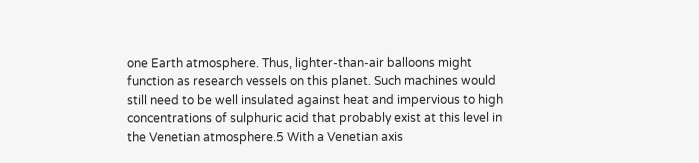one Earth atmosphere. Thus, lighter-than-air balloons might function as research vessels on this planet. Such machines would still need to be well insulated against heat and impervious to high concentrations of sulphuric acid that probably exist at this level in the Venetian atmosphere.5 With a Venetian axis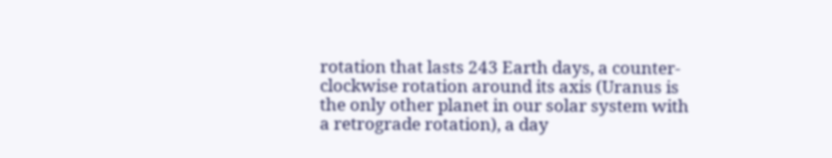rotation that lasts 243 Earth days, a counter-clockwise rotation around its axis (Uranus is the only other planet in our solar system with a retrograde rotation), a day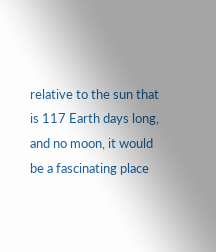relative to the sun that is 117 Earth days long, and no moon, it would be a fascinating place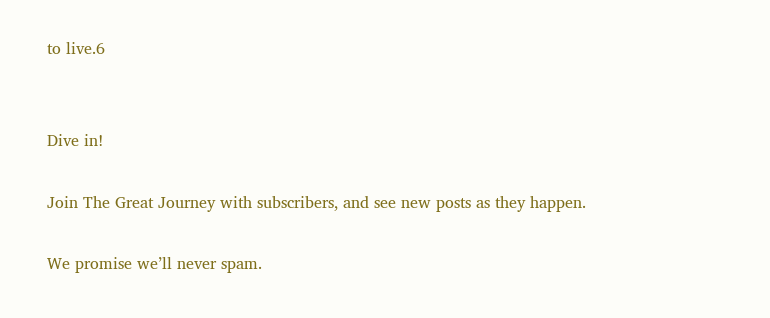to live.6


Dive in!

Join The Great Journey with subscribers, and see new posts as they happen.

We promise we’ll never spam.